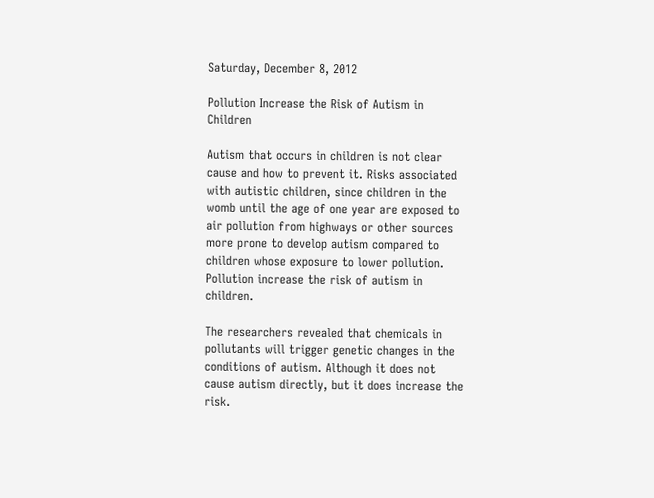Saturday, December 8, 2012

Pollution Increase the Risk of Autism in Children

Autism that occurs in children is not clear cause and how to prevent it. Risks associated with autistic children, since children in the womb until the age of one year are exposed to air pollution from highways or other sources more prone to develop autism compared to children whose exposure to lower pollution. Pollution increase the risk of autism in children.

The researchers revealed that chemicals in pollutants will trigger genetic changes in the conditions of autism. Although it does not cause autism directly, but it does increase the risk.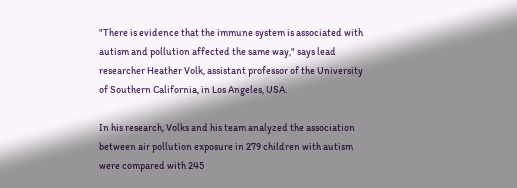"There is evidence that the immune system is associated with autism and pollution affected the same way," says lead researcher Heather Volk, assistant professor of the University of Southern California, in Los Angeles, USA.

In his research, Volks and his team analyzed the association between air pollution exposure in 279 children with autism were compared with 245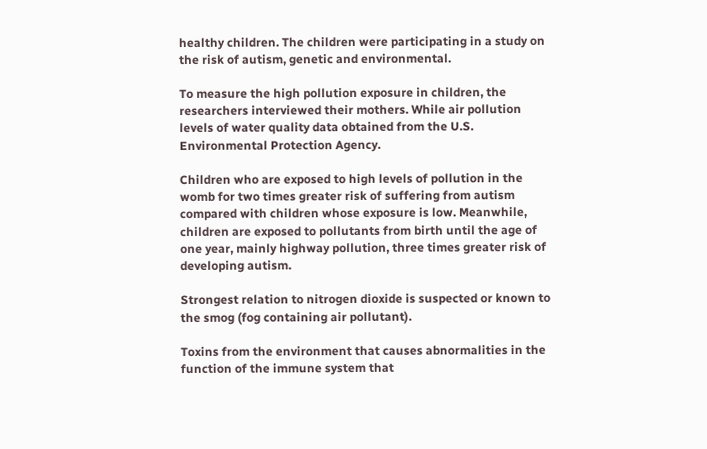healthy children. The children were participating in a study on the risk of autism, genetic and environmental.

To measure the high pollution exposure in children, the researchers interviewed their mothers. While air pollution levels of water quality data obtained from the U.S. Environmental Protection Agency.

Children who are exposed to high levels of pollution in the womb for two times greater risk of suffering from autism compared with children whose exposure is low. Meanwhile, children are exposed to pollutants from birth until the age of one year, mainly highway pollution, three times greater risk of developing autism.

Strongest relation to nitrogen dioxide is suspected or known to the smog (fog containing air pollutant).

Toxins from the environment that causes abnormalities in the function of the immune system that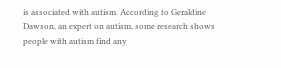is associated with autism. According to Geraldine Dawson, an expert on autism, some research shows people with autism find any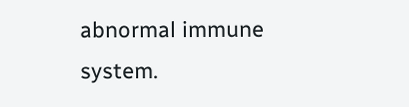abnormal immune system.